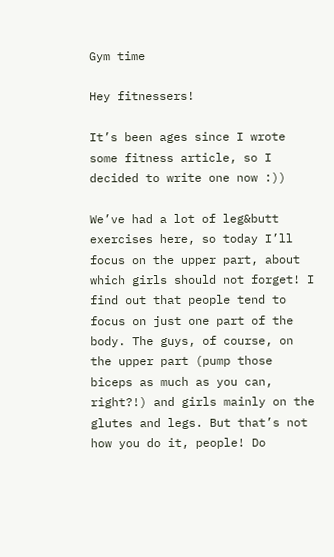Gym time

Hey fitnessers!

It’s been ages since I wrote some fitness article, so I decided to write one now :))

We’ve had a lot of leg&butt exercises here, so today I’ll focus on the upper part, about which girls should not forget! I find out that people tend to focus on just one part of the body. The guys, of course, on the upper part (pump those biceps as much as you can, right?!) and girls mainly on the glutes and legs. But that’s not how you do it, people! Do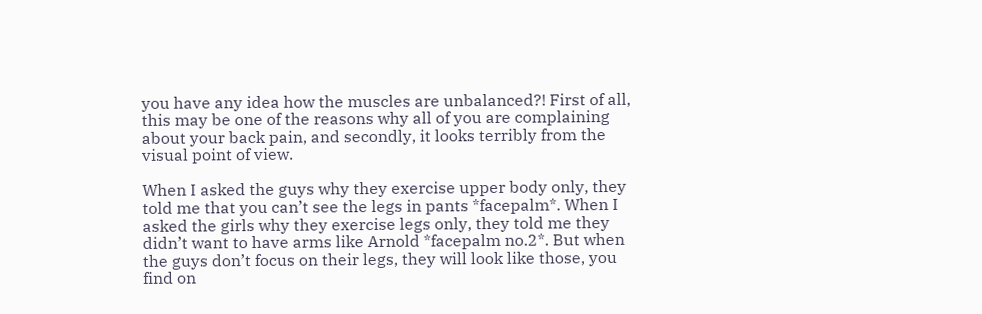you have any idea how the muscles are unbalanced?! First of all, this may be one of the reasons why all of you are complaining about your back pain, and secondly, it looks terribly from the visual point of view.

When I asked the guys why they exercise upper body only, they told me that you can’t see the legs in pants *facepalm*. When I asked the girls why they exercise legs only, they told me they didn’t want to have arms like Arnold *facepalm no.2*. But when the guys don’t focus on their legs, they will look like those, you find on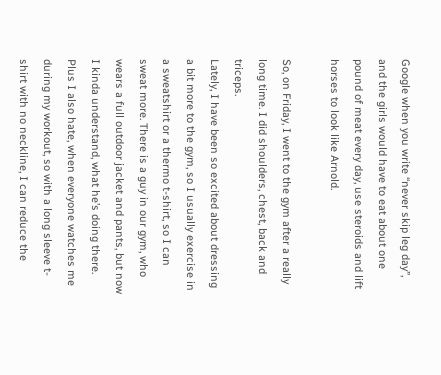Google when you write “never skip leg day”, and the girls would have to eat about one pound of meat every day, use steroids and lift horses to look like Arnold.

So, on Friday, I went to the gym after a really long time. I did shoulders, chest, back and triceps.
Lately, I have been so excited about dressing a bit more to the gym, so I usually exercise in a sweatshirt or a thermo t-shirt, so I can sweat more. There is a guy in our gym, who wears a full outdoor jacket and pants, but now I kinda understand, what he’s doing there. Plus I also hate, when everyone watches me during my workout, so with a long sleeve t-shirt with no neckline, I can reduce the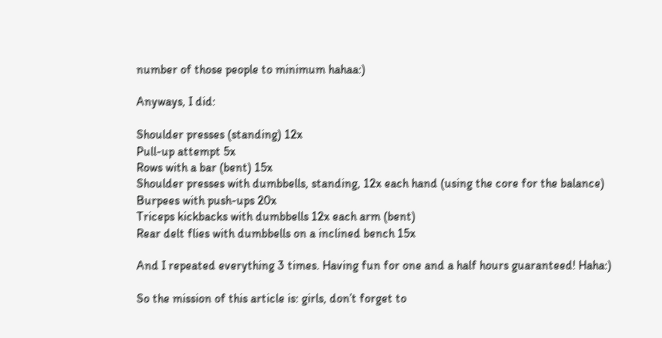number of those people to minimum hahaa:)

Anyways, I did:

Shoulder presses (standing) 12x
Pull-up attempt 5x
Rows with a bar (bent) 15x
Shoulder presses with dumbbells, standing, 12x each hand (using the core for the balance)
Burpees with push-ups 20x
Triceps kickbacks with dumbbells 12x each arm (bent)
Rear delt flies with dumbbells on a inclined bench 15x

And I repeated everything 3 times. Having fun for one and a half hours guaranteed! Haha:)

So the mission of this article is: girls, don’t forget to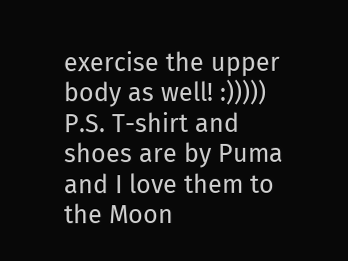exercise the upper body as well! :)))))
P.S. T-shirt and shoes are by Puma and I love them to the Moon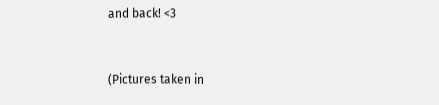and back! <3


(Pictures taken in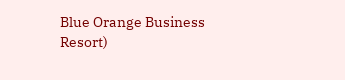Blue Orange Business Resort)